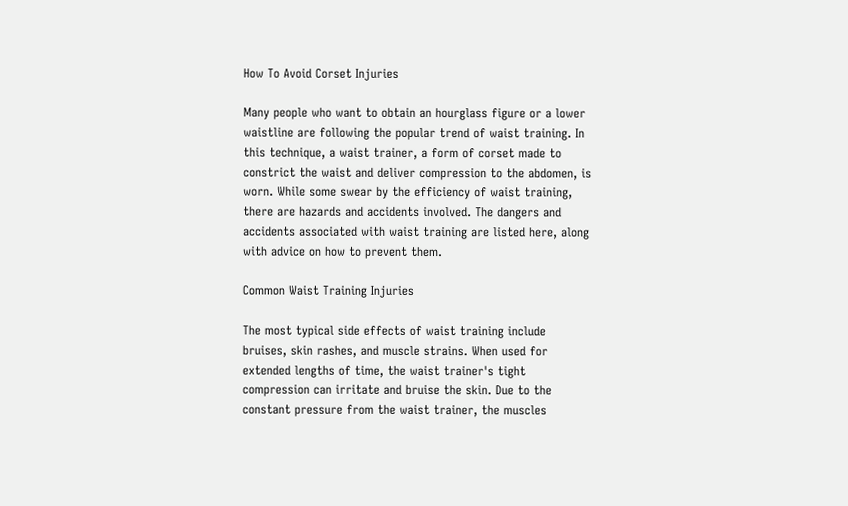How To Avoid Corset Injuries

Many people who want to obtain an hourglass figure or a lower waistline are following the popular trend of waist training. In this technique, a waist trainer, a form of corset made to constrict the waist and deliver compression to the abdomen, is worn. While some swear by the efficiency of waist training, there are hazards and accidents involved. The dangers and accidents associated with waist training are listed here, along with advice on how to prevent them.

Common Waist Training Injuries

The most typical side effects of waist training include bruises, skin rashes, and muscle strains. When used for extended lengths of time, the waist trainer's tight compression can irritate and bruise the skin. Due to the constant pressure from the waist trainer, the muscles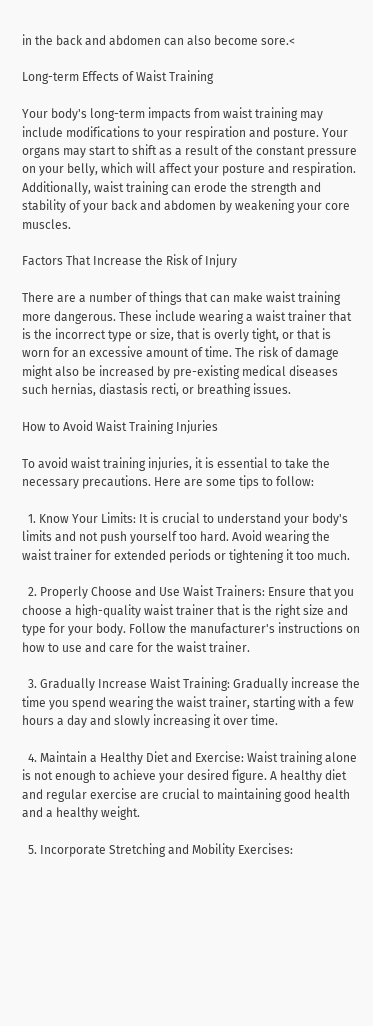in the back and abdomen can also become sore.<

Long-term Effects of Waist Training

Your body's long-term impacts from waist training may include modifications to your respiration and posture. Your organs may start to shift as a result of the constant pressure on your belly, which will affect your posture and respiration. Additionally, waist training can erode the strength and stability of your back and abdomen by weakening your core muscles.

Factors That Increase the Risk of Injury

There are a number of things that can make waist training more dangerous. These include wearing a waist trainer that is the incorrect type or size, that is overly tight, or that is worn for an excessive amount of time. The risk of damage might also be increased by pre-existing medical diseases such hernias, diastasis recti, or breathing issues.

How to Avoid Waist Training Injuries

To avoid waist training injuries, it is essential to take the necessary precautions. Here are some tips to follow:

  1. Know Your Limits: It is crucial to understand your body's limits and not push yourself too hard. Avoid wearing the waist trainer for extended periods or tightening it too much.

  2. Properly Choose and Use Waist Trainers: Ensure that you choose a high-quality waist trainer that is the right size and type for your body. Follow the manufacturer's instructions on how to use and care for the waist trainer.

  3. Gradually Increase Waist Training: Gradually increase the time you spend wearing the waist trainer, starting with a few hours a day and slowly increasing it over time.

  4. Maintain a Healthy Diet and Exercise: Waist training alone is not enough to achieve your desired figure. A healthy diet and regular exercise are crucial to maintaining good health and a healthy weight.

  5. Incorporate Stretching and Mobility Exercises: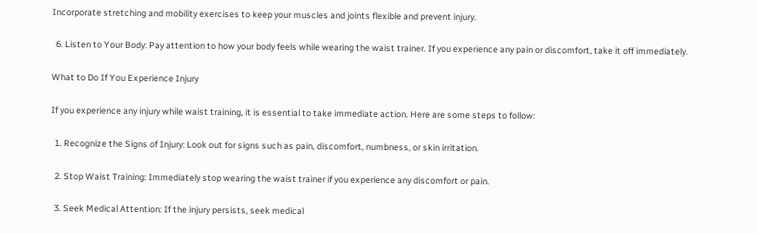Incorporate stretching and mobility exercises to keep your muscles and joints flexible and prevent injury.

  6. Listen to Your Body: Pay attention to how your body feels while wearing the waist trainer. If you experience any pain or discomfort, take it off immediately.

What to Do If You Experience Injury

If you experience any injury while waist training, it is essential to take immediate action. Here are some steps to follow:

  1. Recognize the Signs of Injury: Look out for signs such as pain, discomfort, numbness, or skin irritation.

  2. Stop Waist Training: Immediately stop wearing the waist trainer if you experience any discomfort or pain.

  3. Seek Medical Attention: If the injury persists, seek medical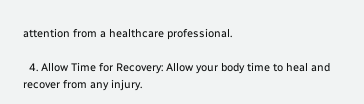attention from a healthcare professional.

  4. Allow Time for Recovery: Allow your body time to heal and recover from any injury.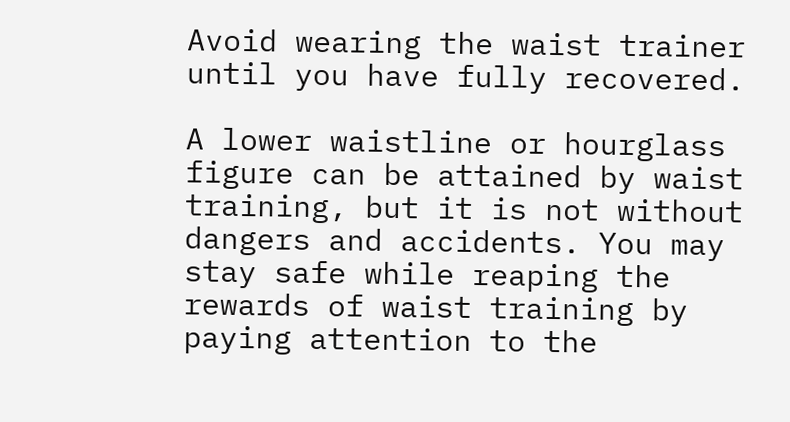Avoid wearing the waist trainer until you have fully recovered.

A lower waistline or hourglass figure can be attained by waist training, but it is not without dangers and accidents. You may stay safe while reaping the rewards of waist training by paying attention to the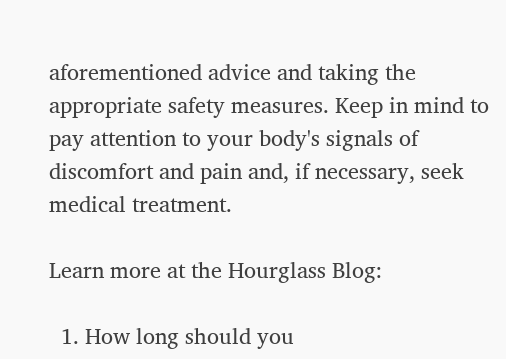aforementioned advice and taking the appropriate safety measures. Keep in mind to pay attention to your body's signals of discomfort and pain and, if necessary, seek medical treatment.

Learn more at the Hourglass Blog:

  1. How long should you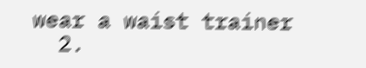wear a waist trainer
  2.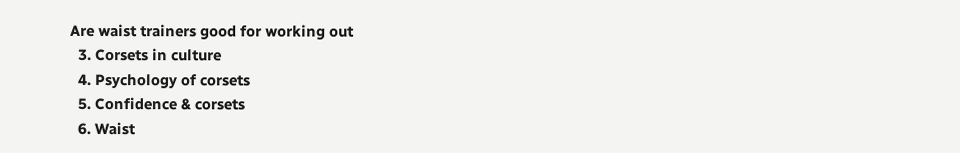Are waist trainers good for working out
  3. Corsets in culture
  4. Psychology of corsets
  5. Confidence & corsets
  6. Waist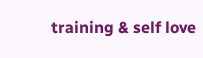training & self love